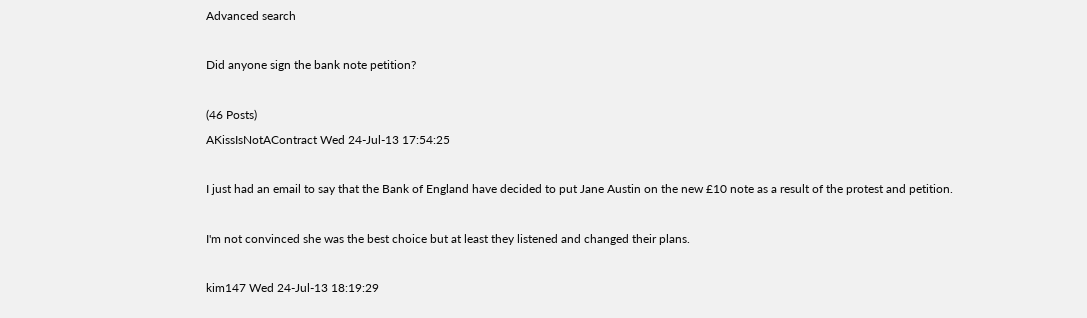Advanced search

Did anyone sign the bank note petition?

(46 Posts)
AKissIsNotAContract Wed 24-Jul-13 17:54:25

I just had an email to say that the Bank of England have decided to put Jane Austin on the new £10 note as a result of the protest and petition.

I'm not convinced she was the best choice but at least they listened and changed their plans.

kim147 Wed 24-Jul-13 18:19:29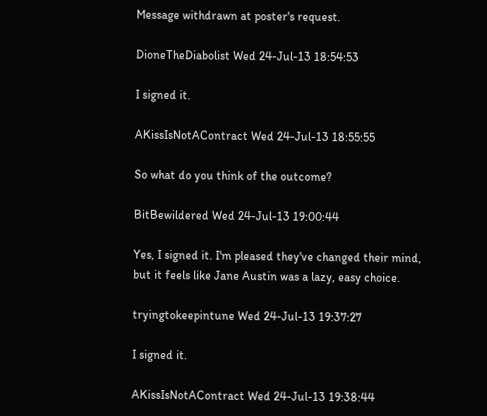Message withdrawn at poster's request.

DioneTheDiabolist Wed 24-Jul-13 18:54:53

I signed it.

AKissIsNotAContract Wed 24-Jul-13 18:55:55

So what do you think of the outcome?

BitBewildered Wed 24-Jul-13 19:00:44

Yes, I signed it. I'm pleased they've changed their mind, but it feels like Jane Austin was a lazy, easy choice.

tryingtokeepintune Wed 24-Jul-13 19:37:27

I signed it.

AKissIsNotAContract Wed 24-Jul-13 19:38:44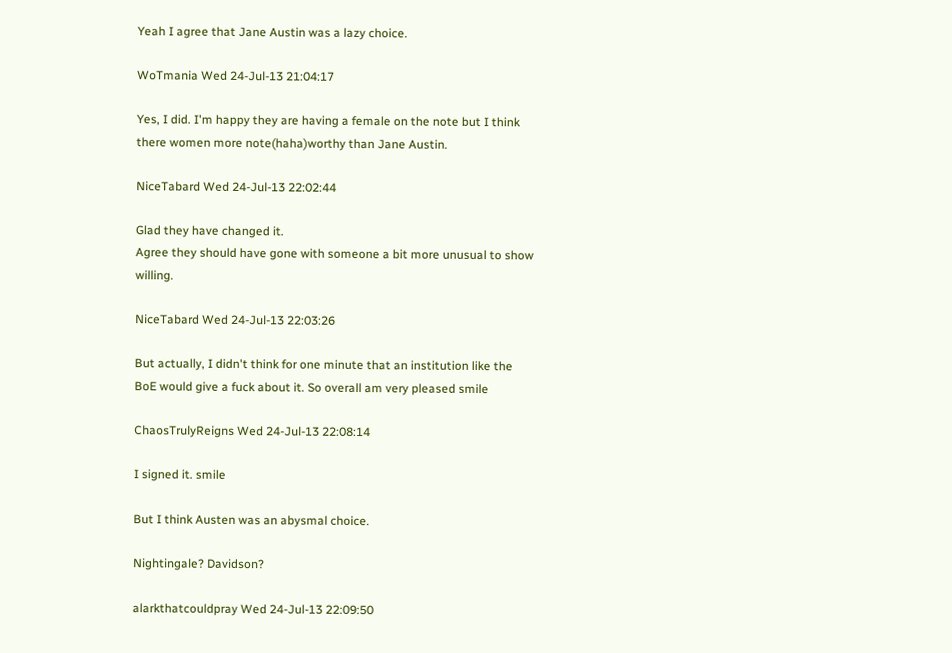Yeah I agree that Jane Austin was a lazy choice.

WoTmania Wed 24-Jul-13 21:04:17

Yes, I did. I'm happy they are having a female on the note but I think there women more note(haha)worthy than Jane Austin.

NiceTabard Wed 24-Jul-13 22:02:44

Glad they have changed it.
Agree they should have gone with someone a bit more unusual to show willing.

NiceTabard Wed 24-Jul-13 22:03:26

But actually, I didn't think for one minute that an institution like the BoE would give a fuck about it. So overall am very pleased smile

ChaosTrulyReigns Wed 24-Jul-13 22:08:14

I signed it. smile

But I think Austen was an abysmal choice.

Nightingale? Davidson?

alarkthatcouldpray Wed 24-Jul-13 22:09:50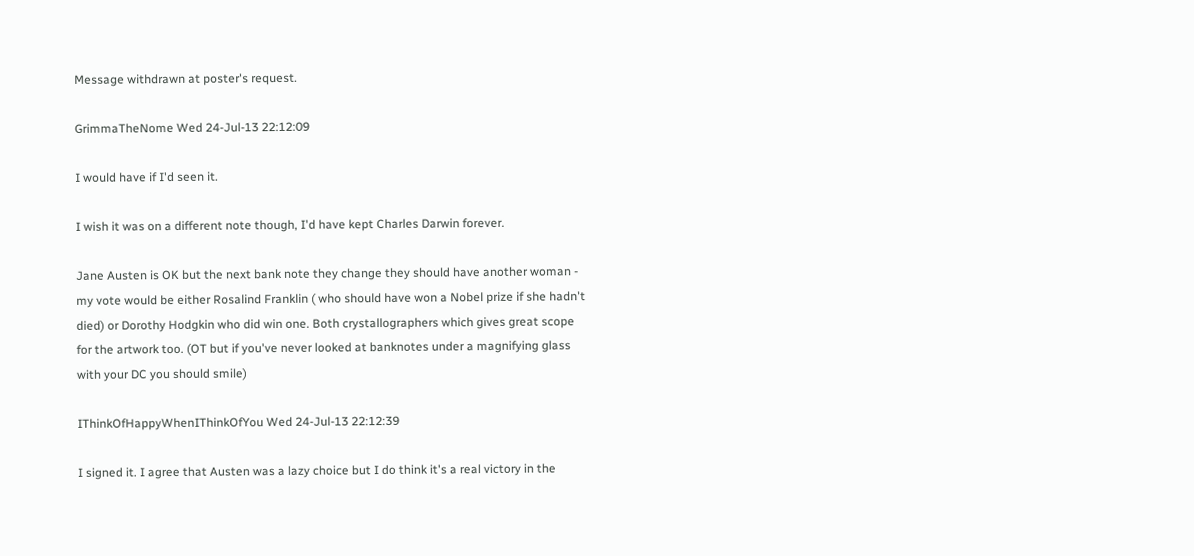Message withdrawn at poster's request.

GrimmaTheNome Wed 24-Jul-13 22:12:09

I would have if I'd seen it.

I wish it was on a different note though, I'd have kept Charles Darwin forever.

Jane Austen is OK but the next bank note they change they should have another woman - my vote would be either Rosalind Franklin ( who should have won a Nobel prize if she hadn't died) or Dorothy Hodgkin who did win one. Both crystallographers which gives great scope for the artwork too. (OT but if you've never looked at banknotes under a magnifying glass with your DC you should smile)

IThinkOfHappyWhenIThinkOfYou Wed 24-Jul-13 22:12:39

I signed it. I agree that Austen was a lazy choice but I do think it's a real victory in the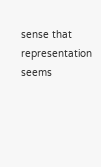sense that representation seems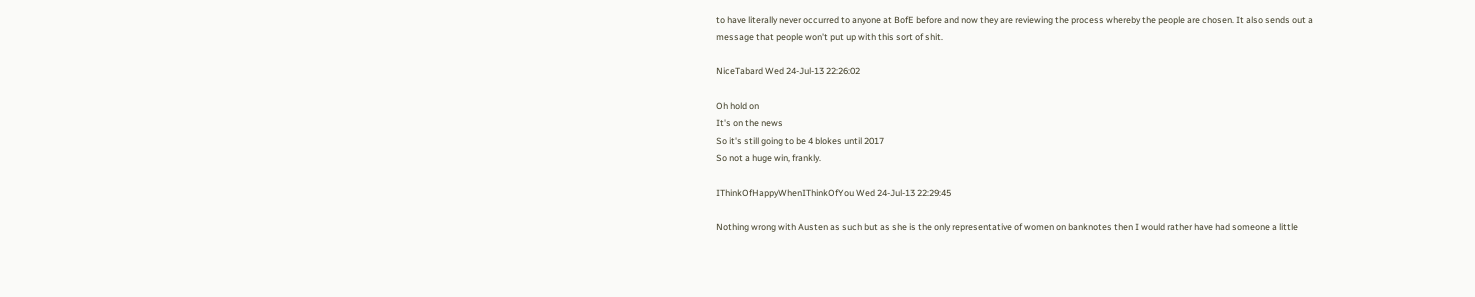to have literally never occurred to anyone at BofE before and now they are reviewing the process whereby the people are chosen. It also sends out a message that people won't put up with this sort of shit.

NiceTabard Wed 24-Jul-13 22:26:02

Oh hold on
It's on the news
So it's still going to be 4 blokes until 2017
So not a huge win, frankly.

IThinkOfHappyWhenIThinkOfYou Wed 24-Jul-13 22:29:45

Nothing wrong with Austen as such but as she is the only representative of women on banknotes then I would rather have had someone a little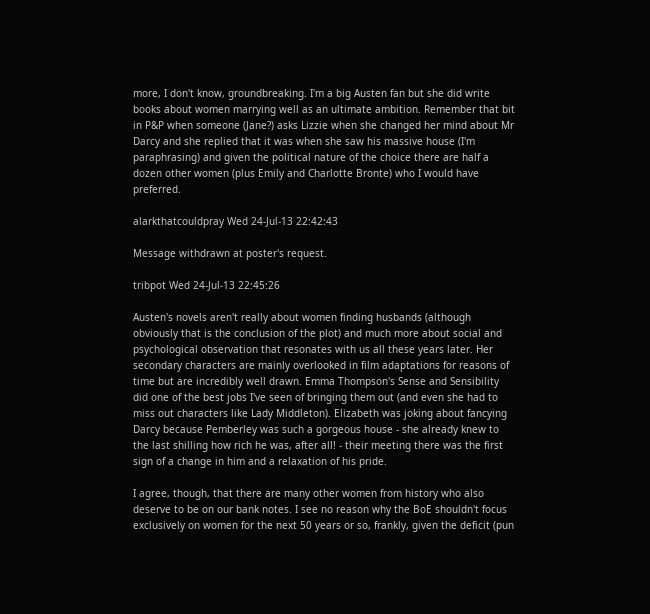more, I don't know, groundbreaking. I'm a big Austen fan but she did write books about women marrying well as an ultimate ambition. Remember that bit in P&P when someone (Jane?) asks Lizzie when she changed her mind about Mr Darcy and she replied that it was when she saw his massive house (I'm paraphrasing) and given the political nature of the choice there are half a dozen other women (plus Emily and Charlotte Bronte) who I would have preferred.

alarkthatcouldpray Wed 24-Jul-13 22:42:43

Message withdrawn at poster's request.

tribpot Wed 24-Jul-13 22:45:26

Austen's novels aren't really about women finding husbands (although obviously that is the conclusion of the plot) and much more about social and psychological observation that resonates with us all these years later. Her secondary characters are mainly overlooked in film adaptations for reasons of time but are incredibly well drawn. Emma Thompson's Sense and Sensibility did one of the best jobs I've seen of bringing them out (and even she had to miss out characters like Lady Middleton). Elizabeth was joking about fancying Darcy because Pemberley was such a gorgeous house - she already knew to the last shilling how rich he was, after all! - their meeting there was the first sign of a change in him and a relaxation of his pride.

I agree, though, that there are many other women from history who also deserve to be on our bank notes. I see no reason why the BoE shouldn't focus exclusively on women for the next 50 years or so, frankly, given the deficit (pun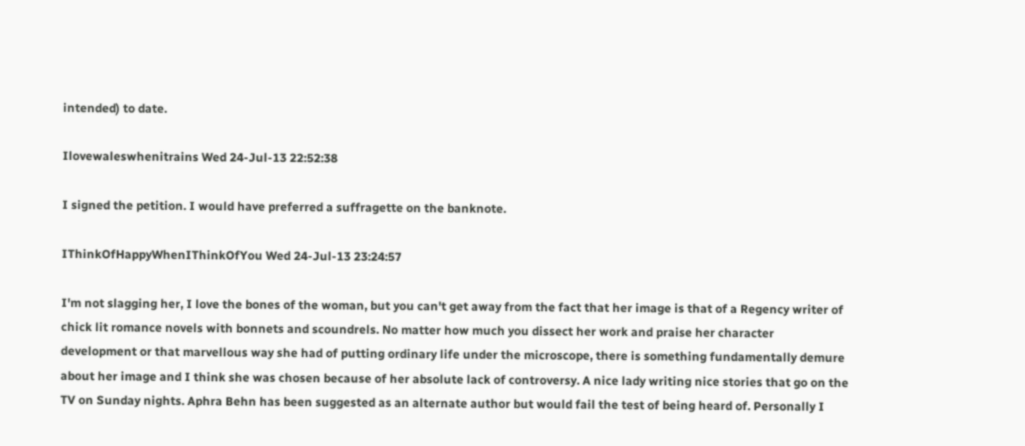intended) to date.

Ilovewaleswhenitrains Wed 24-Jul-13 22:52:38

I signed the petition. I would have preferred a suffragette on the banknote.

IThinkOfHappyWhenIThinkOfYou Wed 24-Jul-13 23:24:57

I'm not slagging her, I love the bones of the woman, but you can't get away from the fact that her image is that of a Regency writer of chick lit romance novels with bonnets and scoundrels. No matter how much you dissect her work and praise her character development or that marvellous way she had of putting ordinary life under the microscope, there is something fundamentally demure about her image and I think she was chosen because of her absolute lack of controversy. A nice lady writing nice stories that go on the TV on Sunday nights. Aphra Behn has been suggested as an alternate author but would fail the test of being heard of. Personally I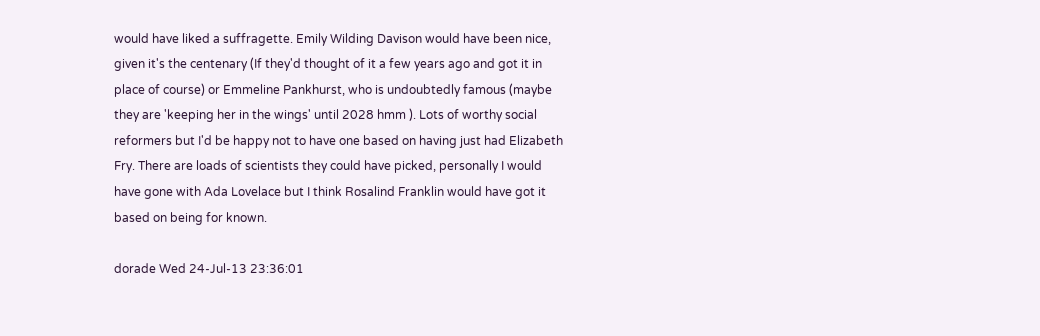would have liked a suffragette. Emily Wilding Davison would have been nice, given it's the centenary (If they'd thought of it a few years ago and got it in place of course) or Emmeline Pankhurst, who is undoubtedly famous (maybe they are 'keeping her in the wings' until 2028 hmm ). Lots of worthy social reformers but I'd be happy not to have one based on having just had Elizabeth Fry. There are loads of scientists they could have picked, personally I would have gone with Ada Lovelace but I think Rosalind Franklin would have got it based on being for known.

dorade Wed 24-Jul-13 23:36:01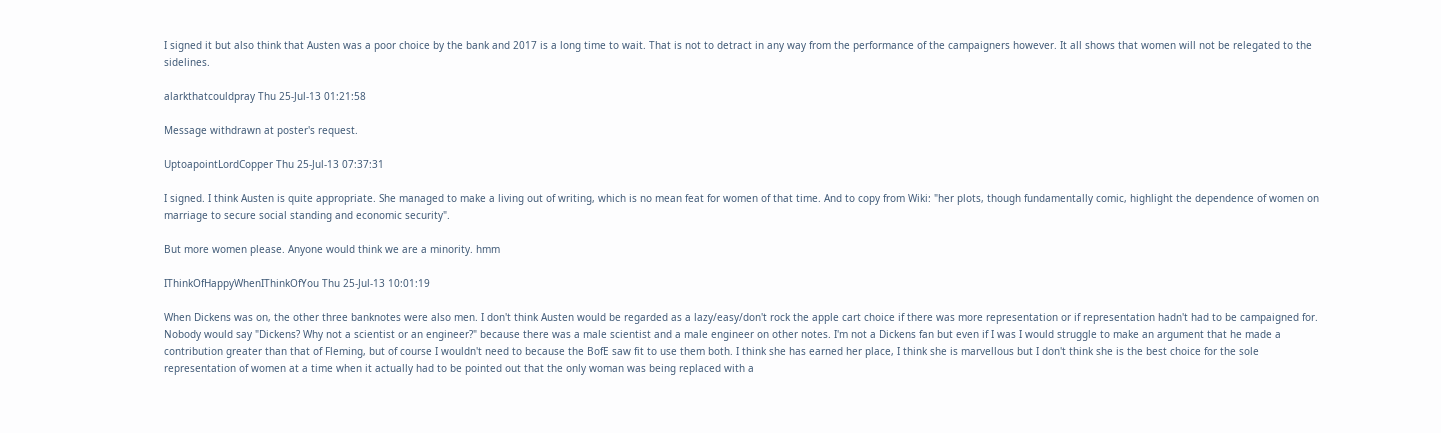I signed it but also think that Austen was a poor choice by the bank and 2017 is a long time to wait. That is not to detract in any way from the performance of the campaigners however. It all shows that women will not be relegated to the sidelines.

alarkthatcouldpray Thu 25-Jul-13 01:21:58

Message withdrawn at poster's request.

UptoapointLordCopper Thu 25-Jul-13 07:37:31

I signed. I think Austen is quite appropriate. She managed to make a living out of writing, which is no mean feat for women of that time. And to copy from Wiki: "her plots, though fundamentally comic, highlight the dependence of women on marriage to secure social standing and economic security".

But more women please. Anyone would think we are a minority. hmm

IThinkOfHappyWhenIThinkOfYou Thu 25-Jul-13 10:01:19

When Dickens was on, the other three banknotes were also men. I don't think Austen would be regarded as a lazy/easy/don't rock the apple cart choice if there was more representation or if representation hadn't had to be campaigned for. Nobody would say "Dickens? Why not a scientist or an engineer?" because there was a male scientist and a male engineer on other notes. I'm not a Dickens fan but even if I was I would struggle to make an argument that he made a contribution greater than that of Fleming, but of course I wouldn't need to because the BofE saw fit to use them both. I think she has earned her place, I think she is marvellous but I don't think she is the best choice for the sole representation of women at a time when it actually had to be pointed out that the only woman was being replaced with a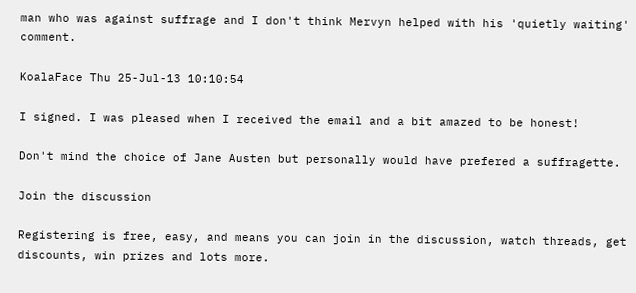man who was against suffrage and I don't think Mervyn helped with his 'quietly waiting' comment.

KoalaFace Thu 25-Jul-13 10:10:54

I signed. I was pleased when I received the email and a bit amazed to be honest!

Don't mind the choice of Jane Austen but personally would have prefered a suffragette.

Join the discussion

Registering is free, easy, and means you can join in the discussion, watch threads, get discounts, win prizes and lots more.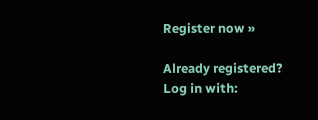Register now »

Already registered? Log in with: